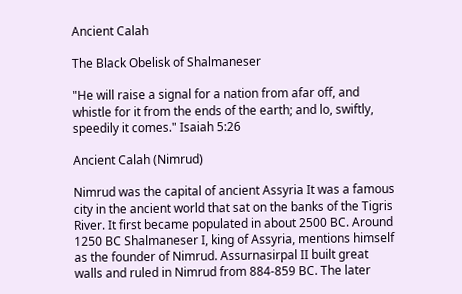Ancient Calah

The Black Obelisk of Shalmaneser

"He will raise a signal for a nation from afar off, and whistle for it from the ends of the earth; and lo, swiftly, speedily it comes." Isaiah 5:26

Ancient Calah (Nimrud)

Nimrud was the capital of ancient Assyria It was a famous city in the ancient world that sat on the banks of the Tigris River. It first became populated in about 2500 BC. Around 1250 BC Shalmaneser I, king of Assyria, mentions himself as the founder of Nimrud. Assurnasirpal II built great walls and ruled in Nimrud from 884-859 BC. The later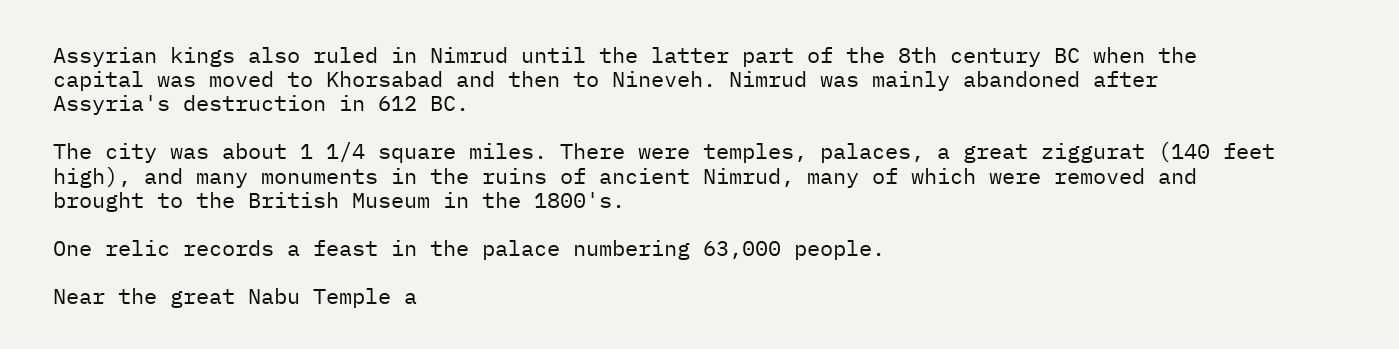Assyrian kings also ruled in Nimrud until the latter part of the 8th century BC when the capital was moved to Khorsabad and then to Nineveh. Nimrud was mainly abandoned after Assyria's destruction in 612 BC.

The city was about 1 1/4 square miles. There were temples, palaces, a great ziggurat (140 feet high), and many monuments in the ruins of ancient Nimrud, many of which were removed and brought to the British Museum in the 1800's.

One relic records a feast in the palace numbering 63,000 people.

Near the great Nabu Temple a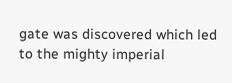gate was discovered which led to the mighty imperial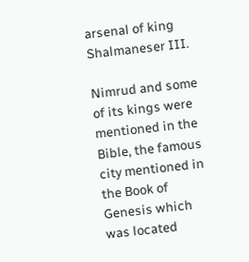arsenal of king Shalmaneser III.

Nimrud and some of its kings were mentioned in the Bible, the famous city mentioned in the Book of Genesis which was located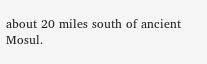about 20 miles south of ancient Mosul.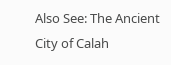Also See: The Ancient City of Calah